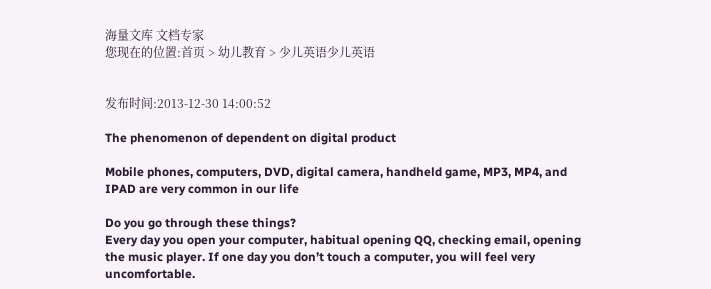海量文库 文档专家
您现在的位置:首页 > 幼儿教育 > 少儿英语少儿英语


发布时间:2013-12-30 14:00:52

The phenomenon of dependent on digital product

Mobile phones, computers, DVD, digital camera, handheld game, MP3, MP4, and IPAD are very common in our life

Do you go through these things?
Every day you open your computer, habitual opening QQ, checking email, opening the music player. If one day you don’t touch a computer, you will feel very uncomfortable.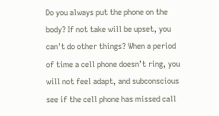Do you always put the phone on the body? If not take will be upset, you can't do other things? When a period of time a cell phone doesn’t ring, you will not feel adapt, and subconscious see if the cell phone has missed call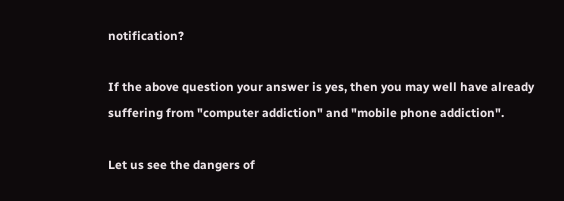notification?

If the above question your answer is yes, then you may well have already suffering from "computer addiction" and "mobile phone addiction".

Let us see the dangers of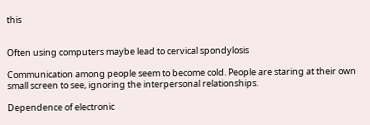this


Often using computers maybe lead to cervical spondylosis

Communication among people seem to become cold. People are staring at their own small screen to see, ignoring the interpersonal relationships.

Dependence of electronic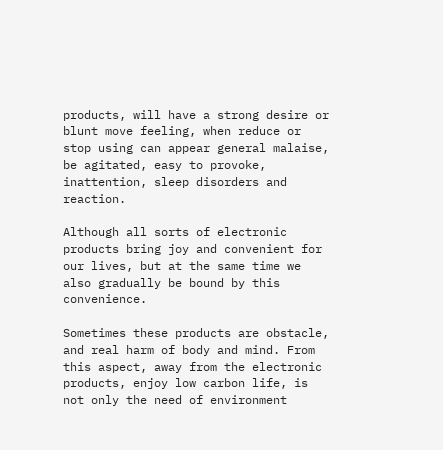products, will have a strong desire or blunt move feeling, when reduce or stop using can appear general malaise, be agitated, easy to provoke, inattention, sleep disorders and reaction.

Although all sorts of electronic products bring joy and convenient for our lives, but at the same time we also gradually be bound by this convenience.

Sometimes these products are obstacle, and real harm of body and mind. From this aspect, away from the electronic products, enjoy low carbon life, is not only the need of environment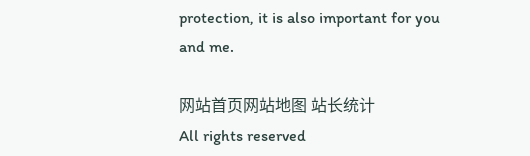protection, it is also important for you and me.

网站首页网站地图 站长统计
All rights reserved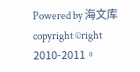Powered by 海文库
copyright ©right 2010-2011。